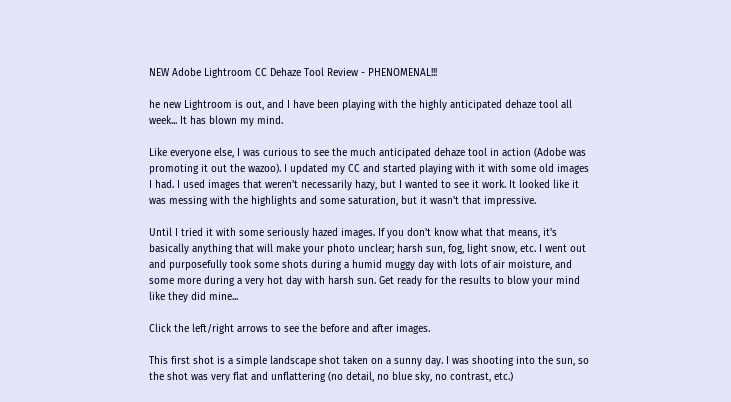NEW Adobe Lightroom CC Dehaze Tool Review - PHENOMENAL!!!

he new Lightroom is out, and I have been playing with the highly anticipated dehaze tool all week... It has blown my mind.

Like everyone else, I was curious to see the much anticipated dehaze tool in action (Adobe was promoting it out the wazoo). I updated my CC and started playing with it with some old images I had. I used images that weren't necessarily hazy, but I wanted to see it work. It looked like it was messing with the highlights and some saturation, but it wasn't that impressive.

Until I tried it with some seriously hazed images. If you don't know what that means, it's basically anything that will make your photo unclear; harsh sun, fog, light snow, etc. I went out and purposefully took some shots during a humid muggy day with lots of air moisture, and some more during a very hot day with harsh sun. Get ready for the results to blow your mind like they did mine...

Click the left/right arrows to see the before and after images.

This first shot is a simple landscape shot taken on a sunny day. I was shooting into the sun, so the shot was very flat and unflattering (no detail, no blue sky, no contrast, etc.)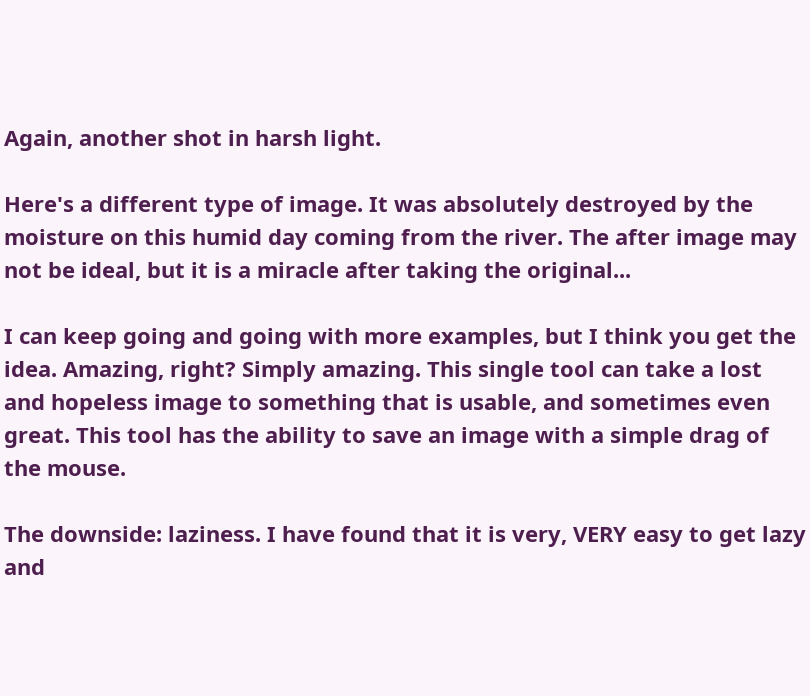Again, another shot in harsh light.

Here's a different type of image. It was absolutely destroyed by the moisture on this humid day coming from the river. The after image may not be ideal, but it is a miracle after taking the original...

I can keep going and going with more examples, but I think you get the idea. Amazing, right? Simply amazing. This single tool can take a lost and hopeless image to something that is usable, and sometimes even great. This tool has the ability to save an image with a simple drag of the mouse.

The downside: laziness. I have found that it is very, VERY easy to get lazy and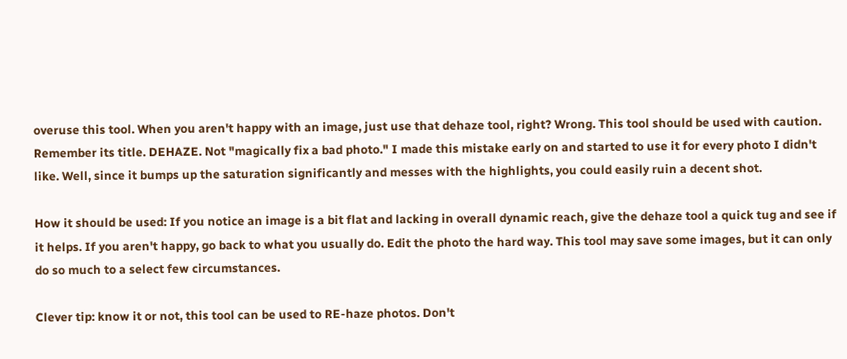overuse this tool. When you aren't happy with an image, just use that dehaze tool, right? Wrong. This tool should be used with caution. Remember its title. DEHAZE. Not "magically fix a bad photo." I made this mistake early on and started to use it for every photo I didn't like. Well, since it bumps up the saturation significantly and messes with the highlights, you could easily ruin a decent shot.

How it should be used: If you notice an image is a bit flat and lacking in overall dynamic reach, give the dehaze tool a quick tug and see if it helps. If you aren't happy, go back to what you usually do. Edit the photo the hard way. This tool may save some images, but it can only do so much to a select few circumstances.

Clever tip: know it or not, this tool can be used to RE-haze photos. Don't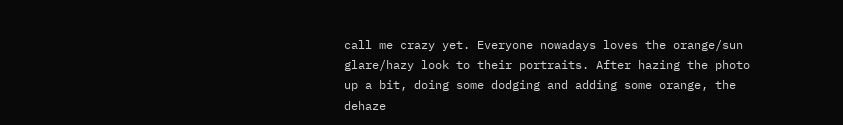call me crazy yet. Everyone nowadays loves the orange/sun glare/hazy look to their portraits. After hazing the photo up a bit, doing some dodging and adding some orange, the dehaze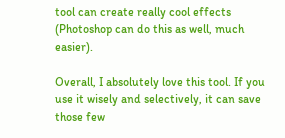tool can create really cool effects (Photoshop can do this as well, much easier).

Overall, I absolutely love this tool. If you use it wisely and selectively, it can save those few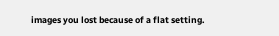images you lost because of a flat setting.